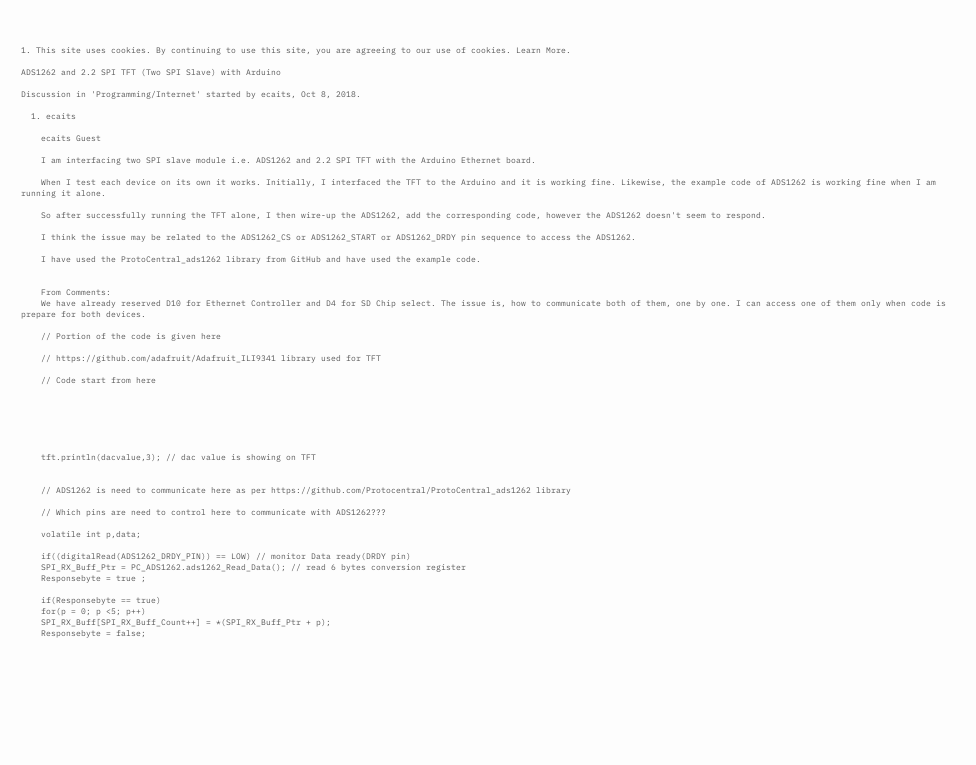1. This site uses cookies. By continuing to use this site, you are agreeing to our use of cookies. Learn More.

ADS1262 and 2.2 SPI TFT (Two SPI Slave) with Arduino

Discussion in 'Programming/Internet' started by ecaits, Oct 8, 2018.

  1. ecaits

    ecaits Guest

    I am interfacing two SPI slave module i.e. ADS1262 and 2.2 SPI TFT with the Arduino Ethernet board.

    When I test each device on its own it works. Initially, I interfaced the TFT to the Arduino and it is working fine. Likewise, the example code of ADS1262 is working fine when I am running it alone.

    So after successfully running the TFT alone, I then wire-up the ADS1262, add the corresponding code, however the ADS1262 doesn't seem to respond.

    I think the issue may be related to the ADS1262_CS or ADS1262_START or ADS1262_DRDY pin sequence to access the ADS1262.

    I have used the ProtoCentral_ads1262 library from GitHub and have used the example code.


    From Comments:
    We have already reserved D10 for Ethernet Controller and D4 for SD Chip select. The issue is, how to communicate both of them, one by one. I can access one of them only when code is prepare for both devices.

    // Portion of the code is given here

    // https://github.com/adafruit/Adafruit_ILI9341 library used for TFT

    // Code start from here






    tft.println(dacvalue,3); // dac value is showing on TFT


    // ADS1262 is need to communicate here as per https://github.com/Protocentral/ProtoCentral_ads1262 library

    // Which pins are need to control here to communicate with ADS1262???

    volatile int p,data;

    if((digitalRead(ADS1262_DRDY_PIN)) == LOW) // monitor Data ready(DRDY pin)
    SPI_RX_Buff_Ptr = PC_ADS1262.ads1262_Read_Data(); // read 6 bytes conversion register
    Responsebyte = true ;

    if(Responsebyte == true)
    for(p = 0; p <5; p++)
    SPI_RX_Buff[SPI_RX_Buff_Count++] = *(SPI_RX_Buff_Ptr + p);
    Responsebyte = false;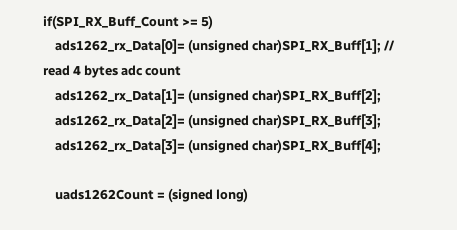if(SPI_RX_Buff_Count >= 5)
    ads1262_rx_Data[0]= (unsigned char)SPI_RX_Buff[1]; // read 4 bytes adc count
    ads1262_rx_Data[1]= (unsigned char)SPI_RX_Buff[2];
    ads1262_rx_Data[2]= (unsigned char)SPI_RX_Buff[3];
    ads1262_rx_Data[3]= (unsigned char)SPI_RX_Buff[4];

    uads1262Count = (signed long)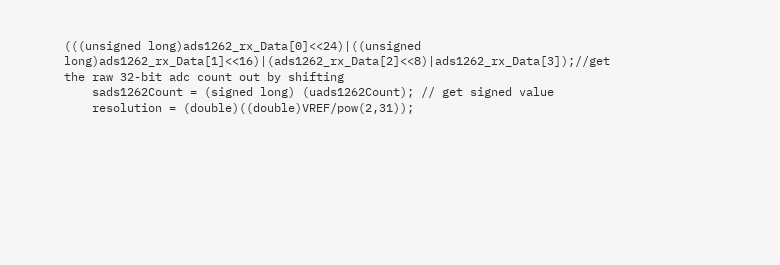(((unsigned long)ads1262_rx_Data[0]<<24)|((unsigned long)ads1262_rx_Data[1]<<16)|(ads1262_rx_Data[2]<<8)|ads1262_rx_Data[3]);//get the raw 32-bit adc count out by shifting
    sads1262Count = (signed long) (uads1262Count); // get signed value
    resolution = (double)((double)VREF/pow(2,31));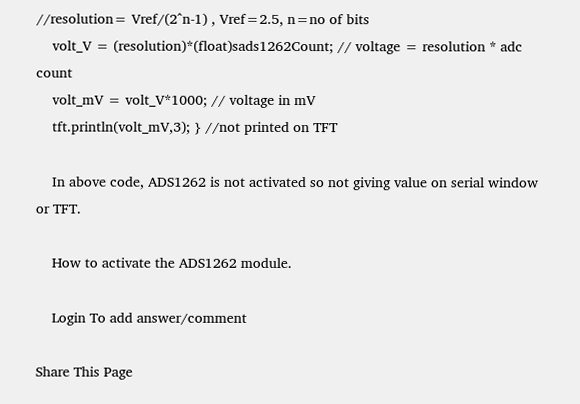//resolution= Vref/(2^n-1) , Vref=2.5, n=no of bits
    volt_V = (resolution)*(float)sads1262Count; // voltage = resolution * adc count
    volt_mV = volt_V*1000; // voltage in mV
    tft.println(volt_mV,3); } //not printed on TFT

    In above code, ADS1262 is not activated so not giving value on serial window or TFT.

    How to activate the ADS1262 module.

    Login To add answer/comment

Share This Page